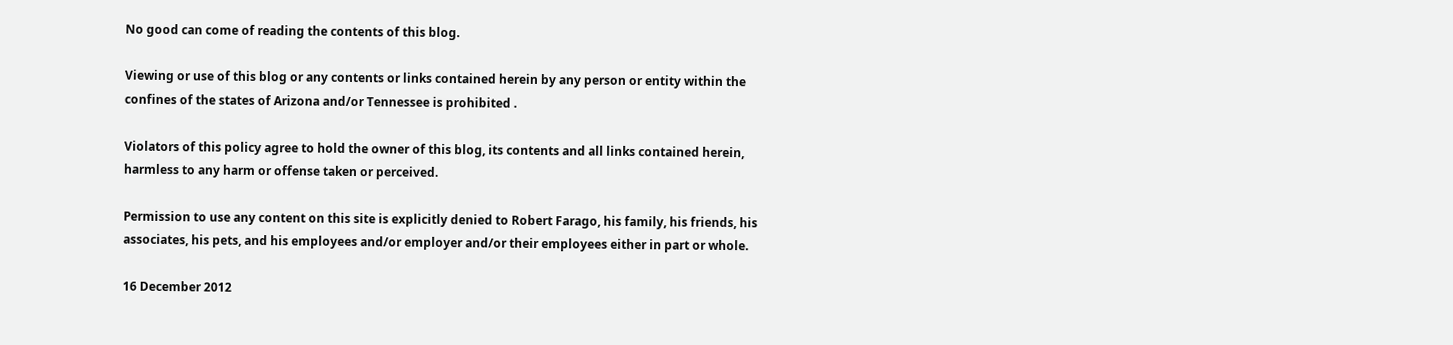No good can come of reading the contents of this blog.

Viewing or use of this blog or any contents or links contained herein by any person or entity within the confines of the states of Arizona and/or Tennessee is prohibited .

Violators of this policy agree to hold the owner of this blog, its contents and all links contained herein, harmless to any harm or offense taken or perceived.

Permission to use any content on this site is explicitly denied to Robert Farago, his family, his friends, his associates, his pets, and his employees and/or employer and/or their employees either in part or whole.

16 December 2012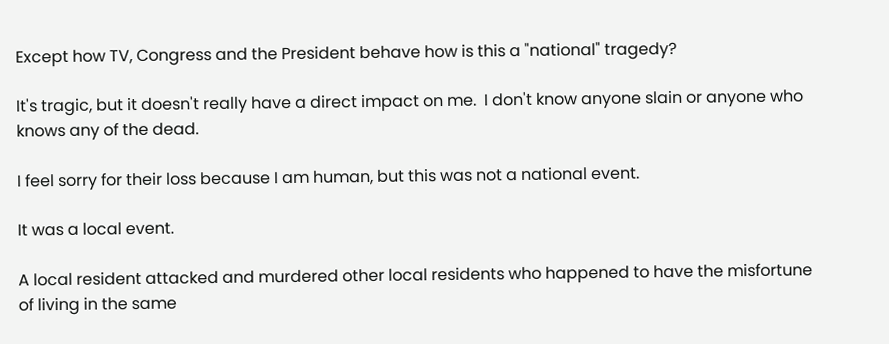Except how TV, Congress and the President behave how is this a "national" tragedy?

It's tragic, but it doesn't really have a direct impact on me.  I don't know anyone slain or anyone who knows any of the dead.

I feel sorry for their loss because I am human, but this was not a national event.

It was a local event.

A local resident attacked and murdered other local residents who happened to have the misfortune of living in the same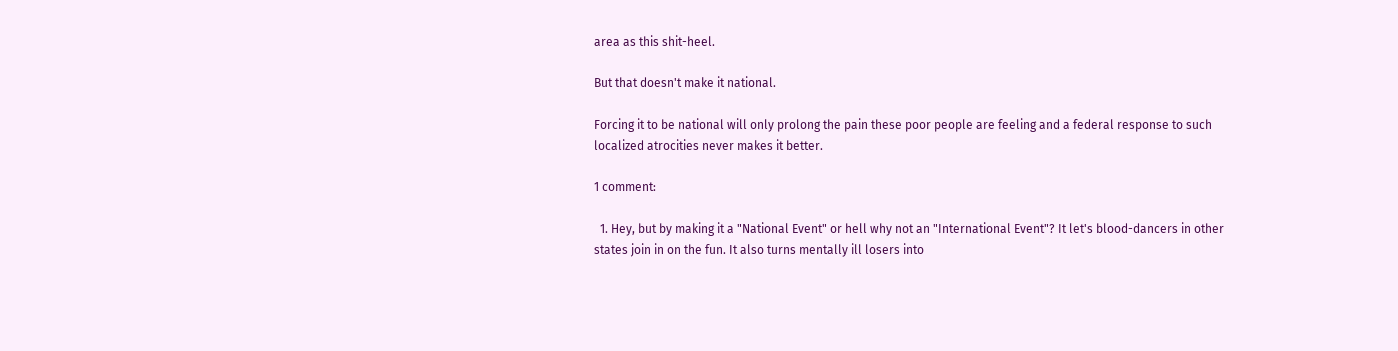area as this shit-heel.

But that doesn't make it national.

Forcing it to be national will only prolong the pain these poor people are feeling and a federal response to such localized atrocities never makes it better.

1 comment:

  1. Hey, but by making it a "National Event" or hell why not an "International Event"? It let's blood-dancers in other states join in on the fun. It also turns mentally ill losers into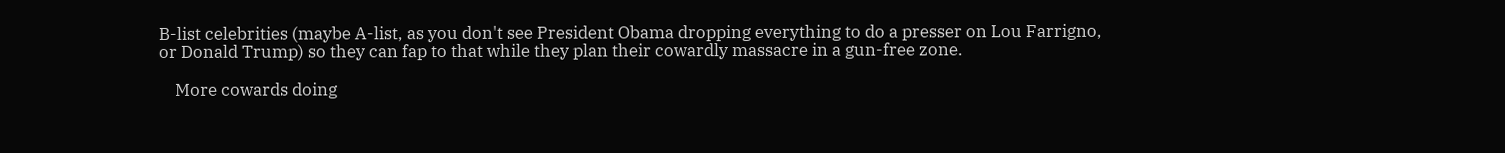B-list celebrities (maybe A-list, as you don't see President Obama dropping everything to do a presser on Lou Farrigno, or Donald Trump) so they can fap to that while they plan their cowardly massacre in a gun-free zone.

    More cowards doing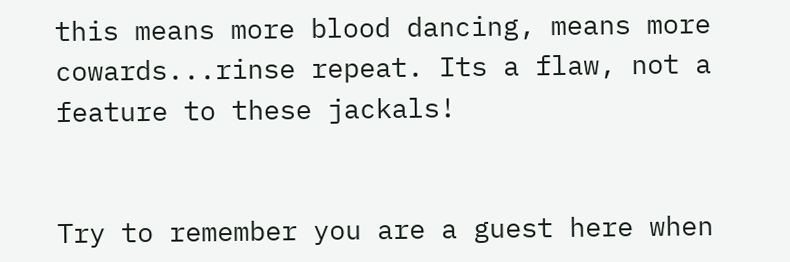this means more blood dancing, means more cowards...rinse repeat. Its a flaw, not a feature to these jackals!


Try to remember you are a guest here when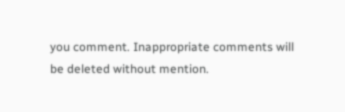you comment. Inappropriate comments will be deleted without mention.